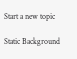Start a new topic

Static Background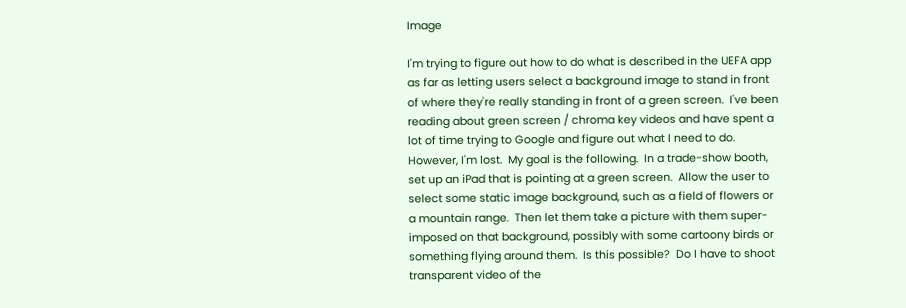Image

I'm trying to figure out how to do what is described in the UEFA app as far as letting users select a background image to stand in front of where they're really standing in front of a green screen.  I've been reading about green screen / chroma key videos and have spent a lot of time trying to Google and figure out what I need to do. However, I'm lost.  My goal is the following.  In a trade-show booth, set up an iPad that is pointing at a green screen.  Allow the user to select some static image background, such as a field of flowers or a mountain range.  Then let them take a picture with them super-imposed on that background, possibly with some cartoony birds or something flying around them.  Is this possible?  Do I have to shoot transparent video of the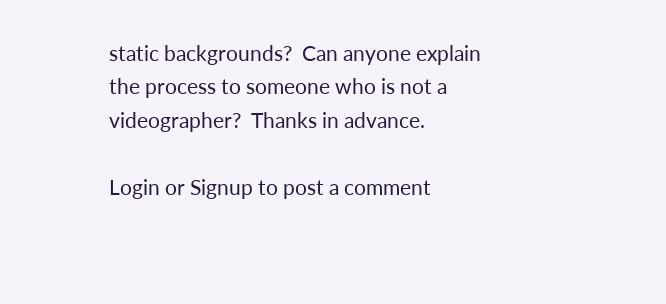static backgrounds?  Can anyone explain the process to someone who is not a videographer?  Thanks in advance.

Login or Signup to post a comment